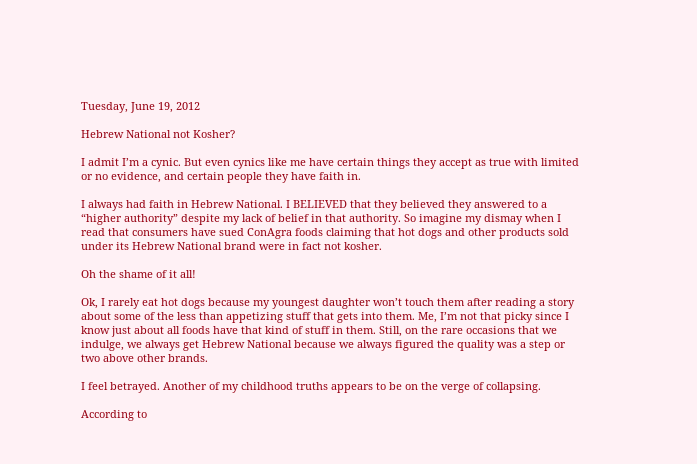Tuesday, June 19, 2012

Hebrew National not Kosher?

I admit I’m a cynic. But even cynics like me have certain things they accept as true with limited or no evidence, and certain people they have faith in.

I always had faith in Hebrew National. I BELIEVED that they believed they answered to a “higher authority” despite my lack of belief in that authority. So imagine my dismay when I read that consumers have sued ConAgra foods claiming that hot dogs and other products sold under its Hebrew National brand were in fact not kosher.

Oh the shame of it all!

Ok, I rarely eat hot dogs because my youngest daughter won’t touch them after reading a story about some of the less than appetizing stuff that gets into them. Me, I’m not that picky since I know just about all foods have that kind of stuff in them. Still, on the rare occasions that we indulge, we always get Hebrew National because we always figured the quality was a step or two above other brands.

I feel betrayed. Another of my childhood truths appears to be on the verge of collapsing.

According to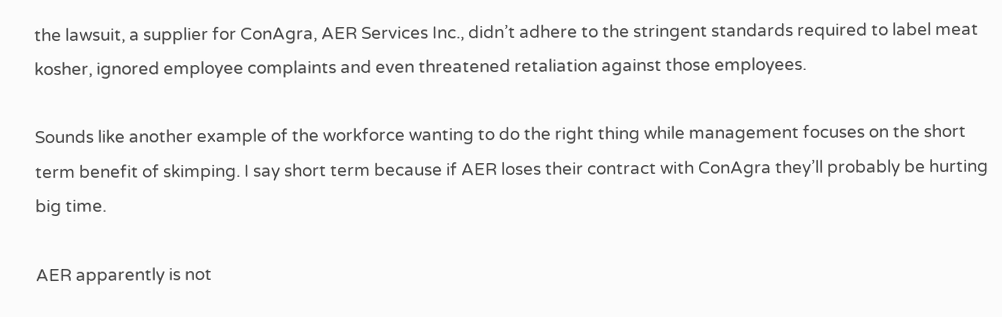the lawsuit, a supplier for ConAgra, AER Services Inc., didn’t adhere to the stringent standards required to label meat kosher, ignored employee complaints and even threatened retaliation against those employees.

Sounds like another example of the workforce wanting to do the right thing while management focuses on the short term benefit of skimping. I say short term because if AER loses their contract with ConAgra they’ll probably be hurting big time.

AER apparently is not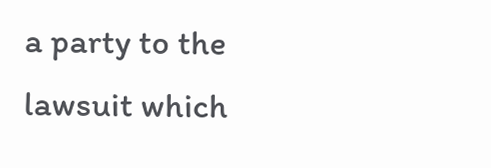a party to the lawsuit which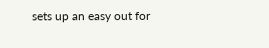sets up an easy out for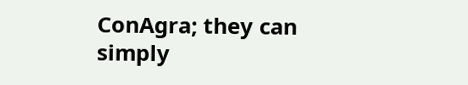ConAgra; they can simply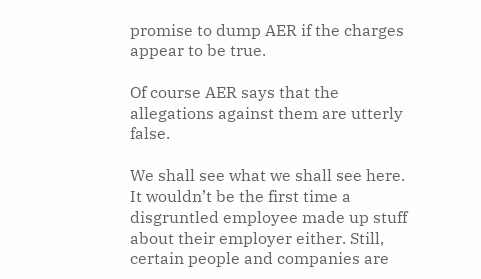promise to dump AER if the charges appear to be true.

Of course AER says that the allegations against them are utterly false.

We shall see what we shall see here. It wouldn’t be the first time a disgruntled employee made up stuff about their employer either. Still, certain people and companies are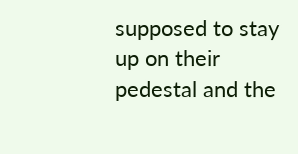supposed to stay up on their pedestal and the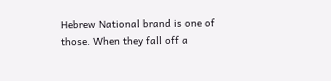Hebrew National brand is one of those. When they fall off a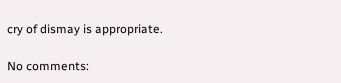cry of dismay is appropriate.

No comments: